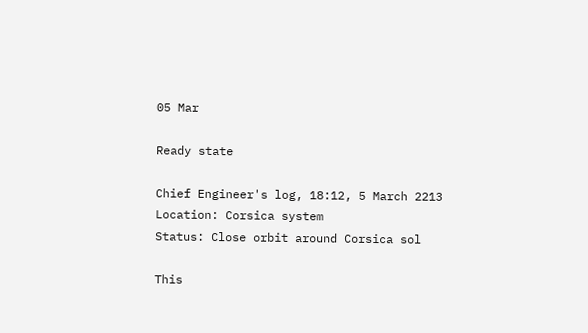05 Mar

Ready state

Chief Engineer's log, 18:12, 5 March 2213
Location: Corsica system
Status: Close orbit around Corsica sol

This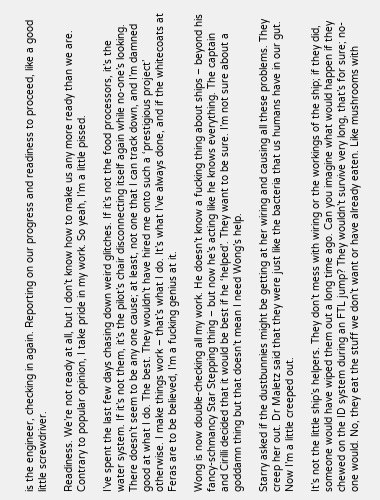is the engineer, checking in again. Reporting on our progress and readiness to proceed, like a good little screwdriver.

Readiness. We’re not ready at all, but I don’t know how to make us any more ready than we are. Contrary to popular opinion, I take pride in my work. So yeah, I’m a little pissed.

I’ve spent the last few days chasing down weird glitches. If it’s not the food processors, it’s the water system. If it’s not them, it’s the pilot’s chair disconnecting itself again while no-one’s looking. There doesn’t seem to be any one cause; at least, not one that I can track down, and I’m damned good at what I do. The best. They wouldn’t have hired me onto such a ‘prestigious project’ otherwise. I make things work – that’s what I do. It’s what I’ve always done, and if the whitecoats at Feras are to be believed, I’m a fucking genius at it.

Wong is now double-checking all my work. He doesn’t know a fucking thing about ships – beyond his fancy-schmancy Star Stepping thing – but now he’s acting like he knows everything. The captain and Cirilli decided that it would be best if he ‘helped’. They want to be sure. I’m not sure about a goddamn thing but that doesn’t mean I need Wong’s help.

Starry asked if the dustbunnies might be getting at her wiring and causing all these problems. They creep her out. Dr Maletz said that they were just like the bacteria that us humans have in our gut. Now I’m a little creeped out.

It’s not the little ship’s helpers. They don’t mess with wiring or the workings of the ship; if they did, someone would have wiped them out a long time ago. Can you imagine what would happen if they chewed on the ID system during an FTL jump? They wouldn’t survive very long, that’s for sure; no-one would. No, they eat the stuff we don’t want or have already eaten. Like mushrooms with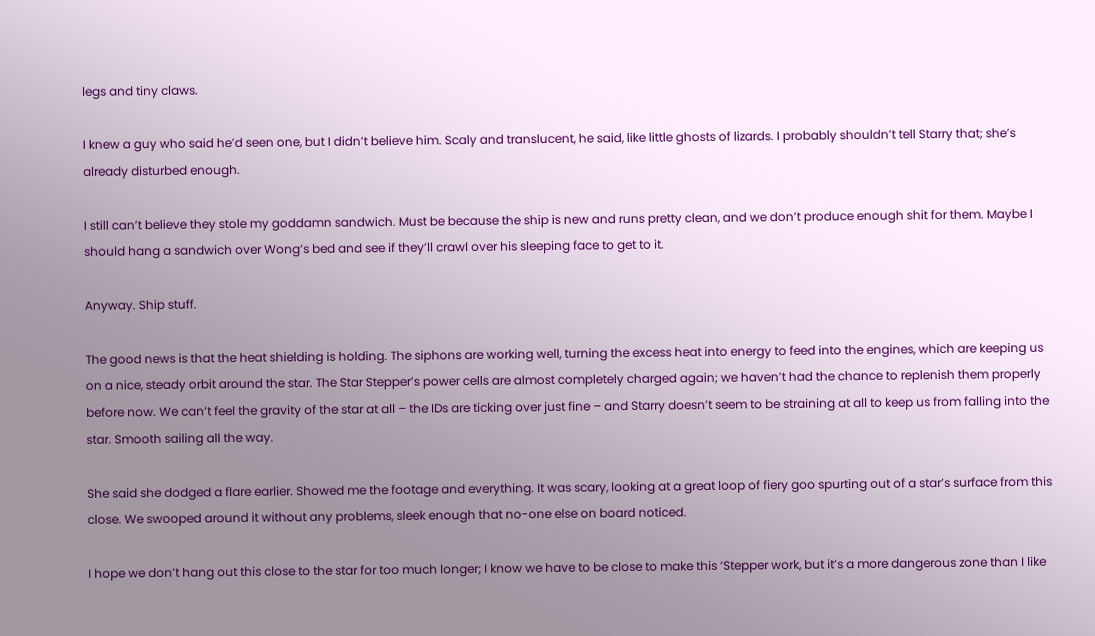legs and tiny claws.

I knew a guy who said he’d seen one, but I didn’t believe him. Scaly and translucent, he said, like little ghosts of lizards. I probably shouldn’t tell Starry that; she’s already disturbed enough.

I still can’t believe they stole my goddamn sandwich. Must be because the ship is new and runs pretty clean, and we don’t produce enough shit for them. Maybe I should hang a sandwich over Wong’s bed and see if they’ll crawl over his sleeping face to get to it.

Anyway. Ship stuff.

The good news is that the heat shielding is holding. The siphons are working well, turning the excess heat into energy to feed into the engines, which are keeping us on a nice, steady orbit around the star. The Star Stepper’s power cells are almost completely charged again; we haven’t had the chance to replenish them properly before now. We can’t feel the gravity of the star at all – the IDs are ticking over just fine – and Starry doesn’t seem to be straining at all to keep us from falling into the star. Smooth sailing all the way.

She said she dodged a flare earlier. Showed me the footage and everything. It was scary, looking at a great loop of fiery goo spurting out of a star’s surface from this close. We swooped around it without any problems, sleek enough that no-one else on board noticed.

I hope we don’t hang out this close to the star for too much longer; I know we have to be close to make this ‘Stepper work, but it’s a more dangerous zone than I like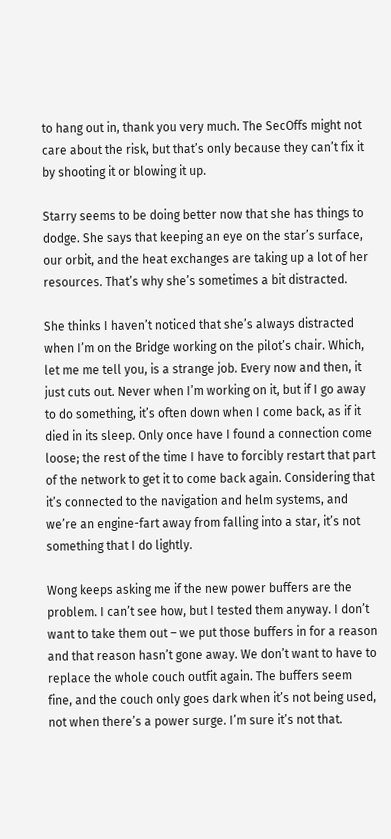to hang out in, thank you very much. The SecOffs might not care about the risk, but that’s only because they can’t fix it by shooting it or blowing it up.

Starry seems to be doing better now that she has things to dodge. She says that keeping an eye on the star’s surface, our orbit, and the heat exchanges are taking up a lot of her resources. That’s why she’s sometimes a bit distracted.

She thinks I haven’t noticed that she’s always distracted when I’m on the Bridge working on the pilot’s chair. Which, let me me tell you, is a strange job. Every now and then, it just cuts out. Never when I’m working on it, but if I go away to do something, it’s often down when I come back, as if it died in its sleep. Only once have I found a connection come loose; the rest of the time I have to forcibly restart that part of the network to get it to come back again. Considering that it’s connected to the navigation and helm systems, and we’re an engine-fart away from falling into a star, it’s not something that I do lightly.

Wong keeps asking me if the new power buffers are the problem. I can’t see how, but I tested them anyway. I don’t want to take them out – we put those buffers in for a reason and that reason hasn’t gone away. We don’t want to have to replace the whole couch outfit again. The buffers seem fine, and the couch only goes dark when it’s not being used, not when there’s a power surge. I’m sure it’s not that.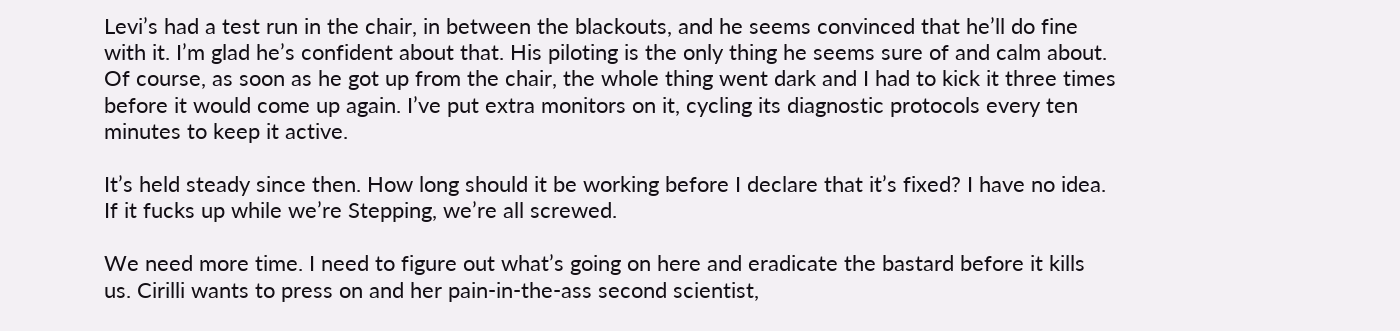Levi’s had a test run in the chair, in between the blackouts, and he seems convinced that he’ll do fine with it. I’m glad he’s confident about that. His piloting is the only thing he seems sure of and calm about. Of course, as soon as he got up from the chair, the whole thing went dark and I had to kick it three times before it would come up again. I’ve put extra monitors on it, cycling its diagnostic protocols every ten minutes to keep it active.

It’s held steady since then. How long should it be working before I declare that it’s fixed? I have no idea. If it fucks up while we’re Stepping, we’re all screwed.

We need more time. I need to figure out what’s going on here and eradicate the bastard before it kills us. Cirilli wants to press on and her pain-in-the-ass second scientist,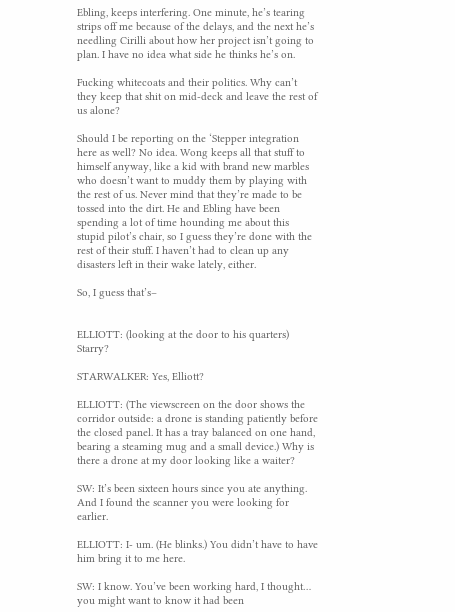Ebling, keeps interfering. One minute, he’s tearing strips off me because of the delays, and the next he’s needling Cirilli about how her project isn’t going to plan. I have no idea what side he thinks he’s on.

Fucking whitecoats and their politics. Why can’t they keep that shit on mid-deck and leave the rest of us alone?

Should I be reporting on the ‘Stepper integration here as well? No idea. Wong keeps all that stuff to himself anyway, like a kid with brand new marbles who doesn’t want to muddy them by playing with the rest of us. Never mind that they’re made to be tossed into the dirt. He and Ebling have been spending a lot of time hounding me about this stupid pilot’s chair, so I guess they’re done with the rest of their stuff. I haven’t had to clean up any disasters left in their wake lately, either.

So, I guess that’s–


ELLIOTT: (looking at the door to his quarters) Starry?

STARWALKER: Yes, Elliott?

ELLIOTT: (The viewscreen on the door shows the corridor outside: a drone is standing patiently before the closed panel. It has a tray balanced on one hand, bearing a steaming mug and a small device.) Why is there a drone at my door looking like a waiter?

SW: It’s been sixteen hours since you ate anything. And I found the scanner you were looking for earlier.

ELLIOTT: I- um. (He blinks.) You didn’t have to have him bring it to me here.

SW: I know. You’ve been working hard, I thought… you might want to know it had been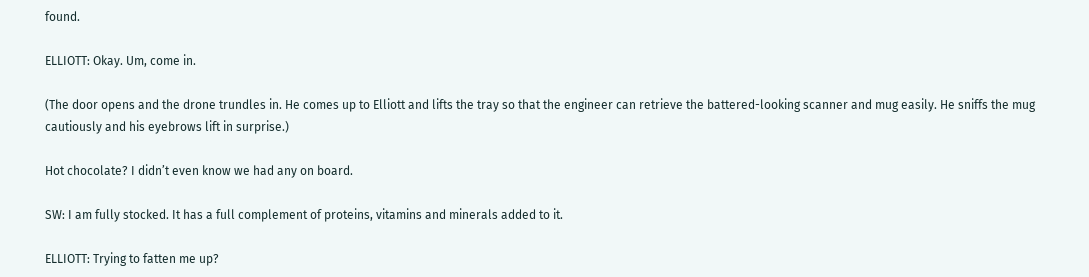found.

ELLIOTT: Okay. Um, come in.

(The door opens and the drone trundles in. He comes up to Elliott and lifts the tray so that the engineer can retrieve the battered-looking scanner and mug easily. He sniffs the mug cautiously and his eyebrows lift in surprise.)

Hot chocolate? I didn’t even know we had any on board.

SW: I am fully stocked. It has a full complement of proteins, vitamins and minerals added to it.

ELLIOTT: Trying to fatten me up?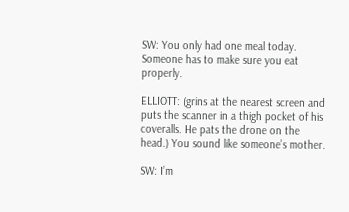SW: You only had one meal today. Someone has to make sure you eat properly.

ELLIOTT: (grins at the nearest screen and puts the scanner in a thigh pocket of his coveralls. He pats the drone on the head.) You sound like someone’s mother.

SW: I’m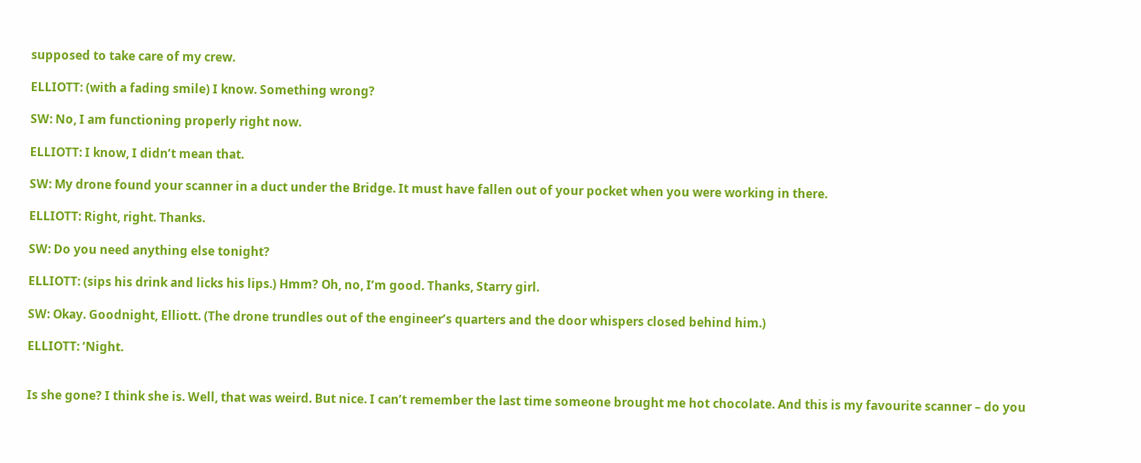supposed to take care of my crew.

ELLIOTT: (with a fading smile) I know. Something wrong?

SW: No, I am functioning properly right now.

ELLIOTT: I know, I didn’t mean that.

SW: My drone found your scanner in a duct under the Bridge. It must have fallen out of your pocket when you were working in there.

ELLIOTT: Right, right. Thanks.

SW: Do you need anything else tonight?

ELLIOTT: (sips his drink and licks his lips.) Hmm? Oh, no, I’m good. Thanks, Starry girl.

SW: Okay. Goodnight, Elliott. (The drone trundles out of the engineer’s quarters and the door whispers closed behind him.)

ELLIOTT: ‘Night.


Is she gone? I think she is. Well, that was weird. But nice. I can’t remember the last time someone brought me hot chocolate. And this is my favourite scanner – do you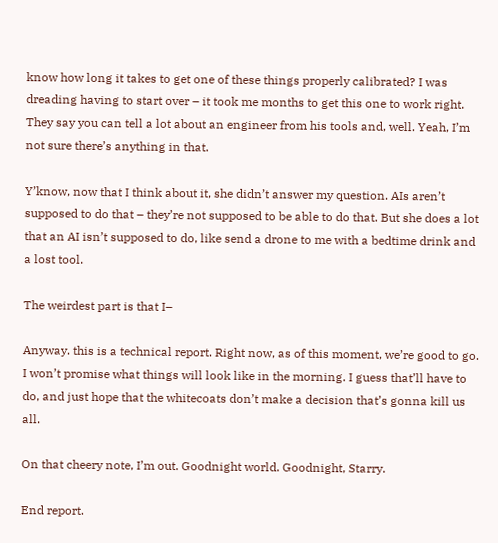know how long it takes to get one of these things properly calibrated? I was dreading having to start over – it took me months to get this one to work right. They say you can tell a lot about an engineer from his tools and, well. Yeah, I’m not sure there’s anything in that.

Y’know, now that I think about it, she didn’t answer my question. AIs aren’t supposed to do that – they’re not supposed to be able to do that. But she does a lot that an AI isn’t supposed to do, like send a drone to me with a bedtime drink and a lost tool.

The weirdest part is that I–

Anyway. this is a technical report. Right now, as of this moment, we’re good to go. I won’t promise what things will look like in the morning. I guess that’ll have to do, and just hope that the whitecoats don’t make a decision that’s gonna kill us all.

On that cheery note, I’m out. Goodnight world. Goodnight, Starry.

End report.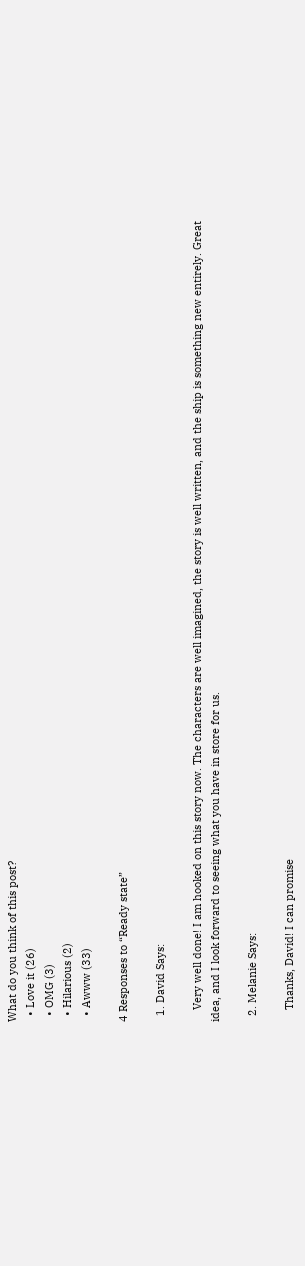What do you think of this post?
  • Love it (26)
  • OMG (3)
  • Hilarious (2)
  • Awww (33)

4 Responses to “Ready state”

  1. David Says:

    Very well done! I am hooked on this story now. The characters are well imagined, the story is well written, and the ship is something new entirely. Great idea, and I look forward to seeing what you have in store for us.

  2. Melanie Says:

    Thanks, David! I can promise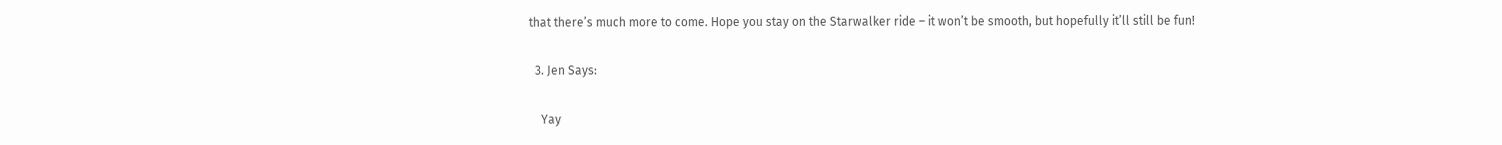that there’s much more to come. Hope you stay on the Starwalker ride – it won’t be smooth, but hopefully it’ll still be fun!

  3. Jen Says:

    Yay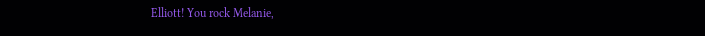Elliott! You rock Melanie,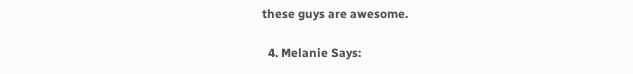these guys are awesome.

  4. Melanie Says: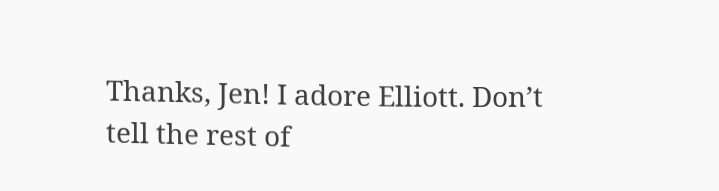Thanks, Jen! I adore Elliott. Don’t tell the rest of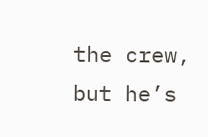the crew, but he’s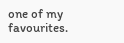one of my favourites.